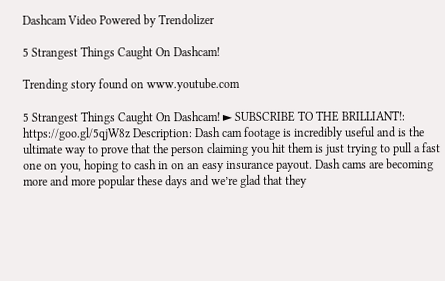Dashcam Video Powered by Trendolizer

5 Strangest Things Caught On Dashcam!

Trending story found on www.youtube.com

5 Strangest Things Caught On Dashcam! ► SUBSCRIBE TO THE BRILLIANT!: https://goo.gl/5qjW8z Description: Dash cam footage is incredibly useful and is the ultimate way to prove that the person claiming you hit them is just trying to pull a fast one on you, hoping to cash in on an easy insurance payout. Dash cams are becoming more and more popular these days and we’re glad that they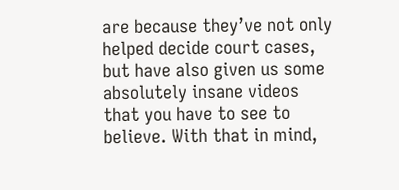are because they’ve not only helped decide court cases, but have also given us some absolutely insane videos that you have to see to believe. With that in mind,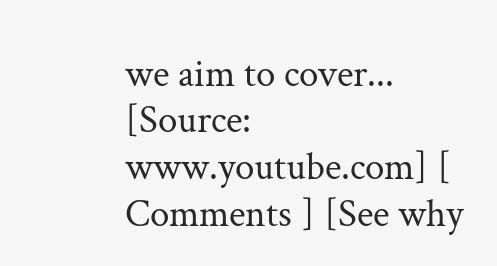we aim to cover...
[Source: www.youtube.com] [ Comments ] [See why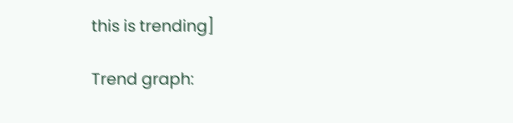this is trending]

Trend graph: